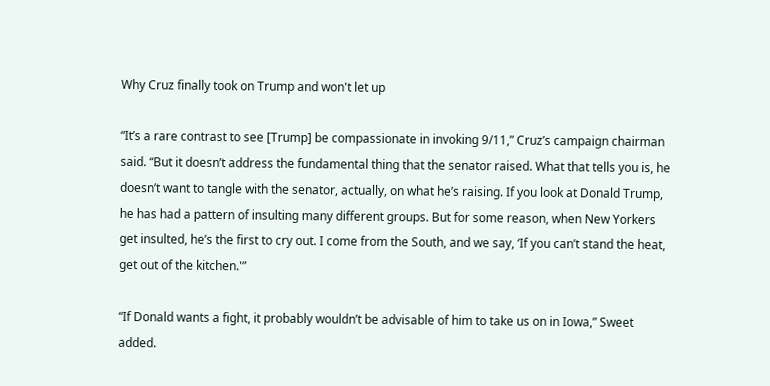Why Cruz finally took on Trump and won't let up

“It’s a rare contrast to see [Trump] be compassionate in invoking 9/11,” Cruz’s campaign chairman said. “But it doesn’t address the fundamental thing that the senator raised. What that tells you is, he doesn’t want to tangle with the senator, actually, on what he’s raising. If you look at Donald Trump, he has had a pattern of insulting many different groups. But for some reason, when New Yorkers get insulted, he’s the first to cry out. I come from the South, and we say, ‘If you can’t stand the heat, get out of the kitchen.'”

“If Donald wants a fight, it probably wouldn’t be advisable of him to take us on in Iowa,” Sweet added.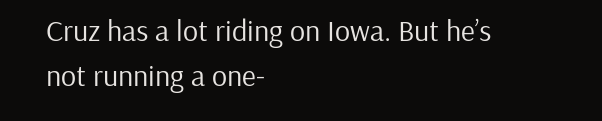Cruz has a lot riding on Iowa. But he’s not running a one-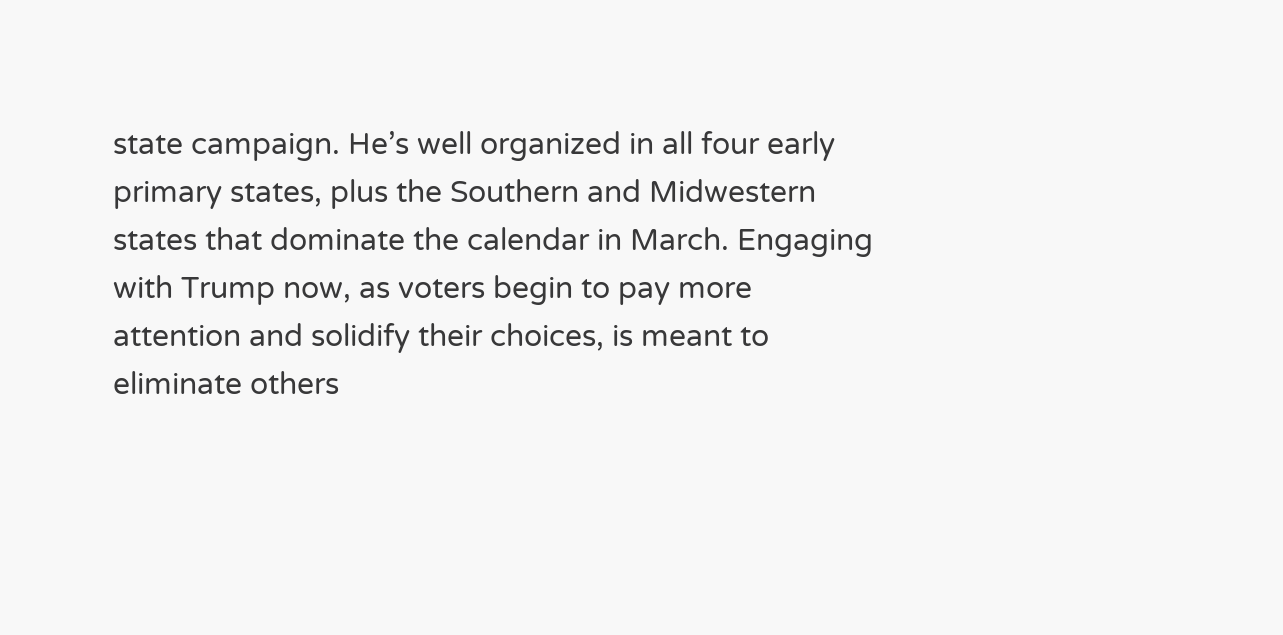state campaign. He’s well organized in all four early primary states, plus the Southern and Midwestern states that dominate the calendar in March. Engaging with Trump now, as voters begin to pay more attention and solidify their choices, is meant to eliminate others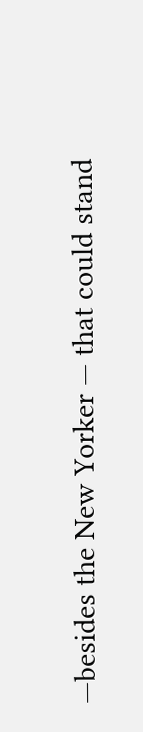—besides the New Yorker — that could stand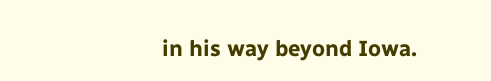in his way beyond Iowa.